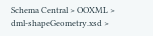Schema Central > OOXML > dml-shapeGeometry.xsd >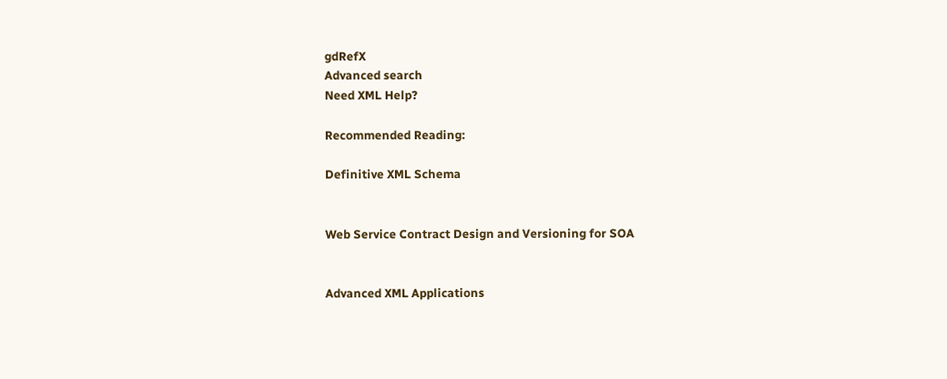gdRefX
Advanced search
Need XML Help?

Recommended Reading:

Definitive XML Schema


Web Service Contract Design and Versioning for SOA


Advanced XML Applications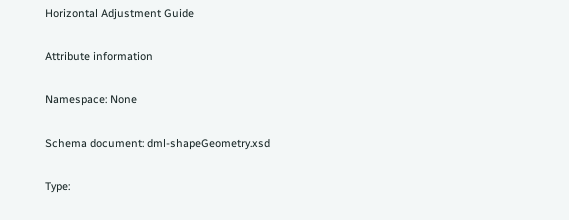Horizontal Adjustment Guide

Attribute information

Namespace: None

Schema document: dml-shapeGeometry.xsd

Type: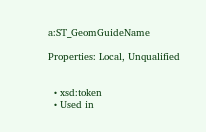a:ST_GeomGuideName

Properties: Local, Unqualified


  • xsd:token
  • Used in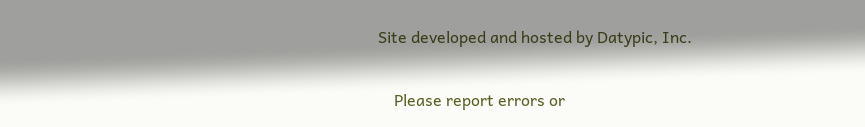Site developed and hosted by Datypic, Inc.

    Please report errors or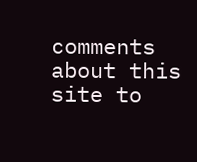comments about this site to